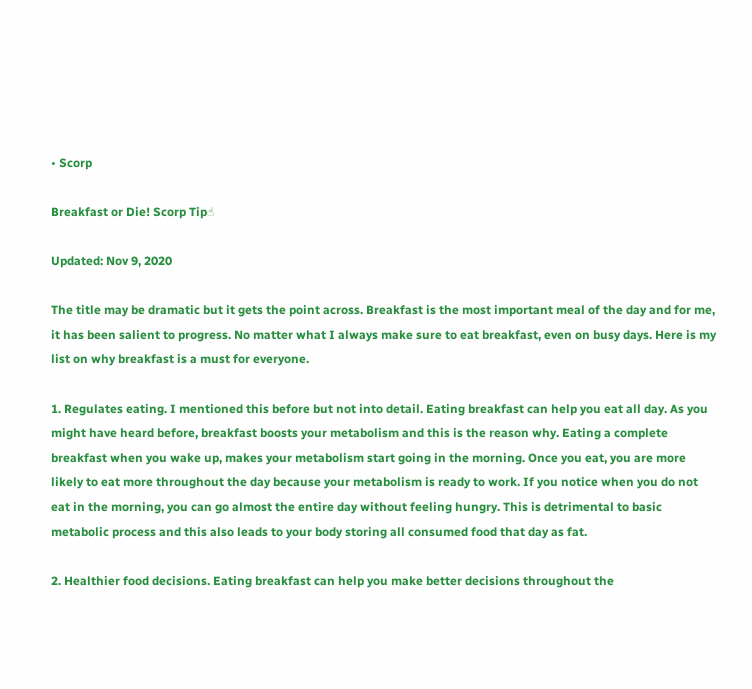• Scorp

Breakfast or Die! Scorp Tip☝

Updated: Nov 9, 2020

The title may be dramatic but it gets the point across. Breakfast is the most important meal of the day and for me, it has been salient to progress. No matter what I always make sure to eat breakfast, even on busy days. Here is my list on why breakfast is a must for everyone.

1. Regulates eating. I mentioned this before but not into detail. Eating breakfast can help you eat all day. As you might have heard before, breakfast boosts your metabolism and this is the reason why. Eating a complete breakfast when you wake up, makes your metabolism start going in the morning. Once you eat, you are more likely to eat more throughout the day because your metabolism is ready to work. If you notice when you do not eat in the morning, you can go almost the entire day without feeling hungry. This is detrimental to basic metabolic process and this also leads to your body storing all consumed food that day as fat.

2. Healthier food decisions. Eating breakfast can help you make better decisions throughout the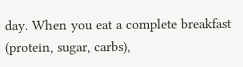day. When you eat a complete breakfast (protein, sugar, carbs),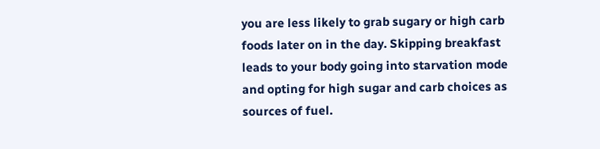you are less likely to grab sugary or high carb foods later on in the day. Skipping breakfast leads to your body going into starvation mode and opting for high sugar and carb choices as sources of fuel.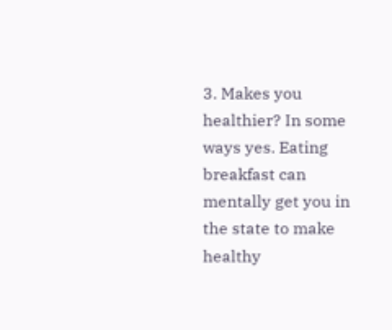3. Makes you healthier? In some ways yes. Eating breakfast can mentally get you in the state to make healthy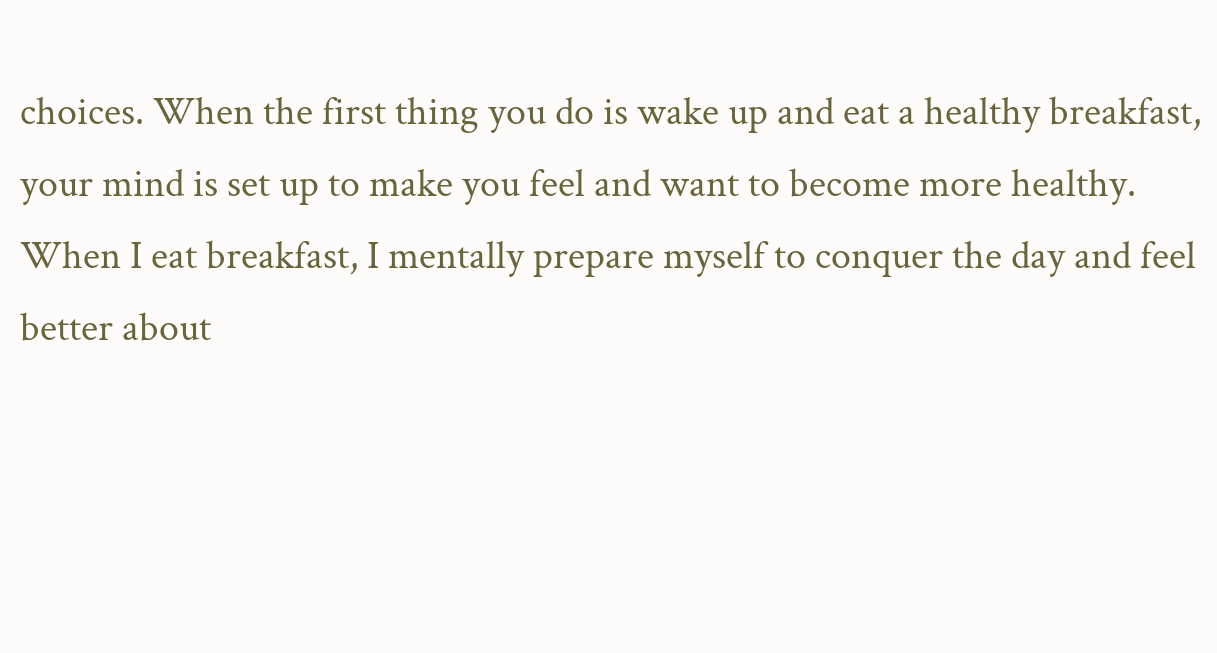choices. When the first thing you do is wake up and eat a healthy breakfast, your mind is set up to make you feel and want to become more healthy. When I eat breakfast, I mentally prepare myself to conquer the day and feel better about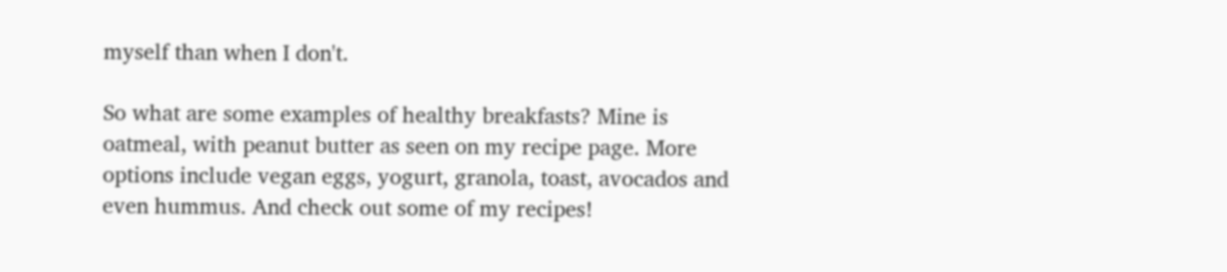myself than when I don't.

So what are some examples of healthy breakfasts? Mine is oatmeal, with peanut butter as seen on my recipe page. More options include vegan eggs, yogurt, granola, toast, avocados and even hummus. And check out some of my recipes!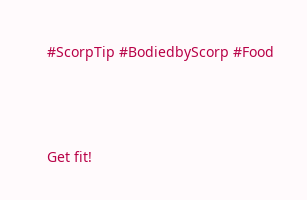#ScorpTip #BodiedbyScorp #Food




Get fit!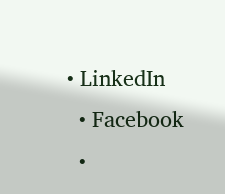• LinkedIn
  • Facebook
  •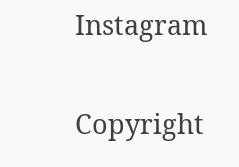Instagram

Copyright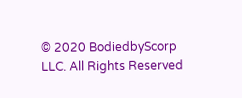© 2020 BodiedbyScorp LLC. All Rights Reserved